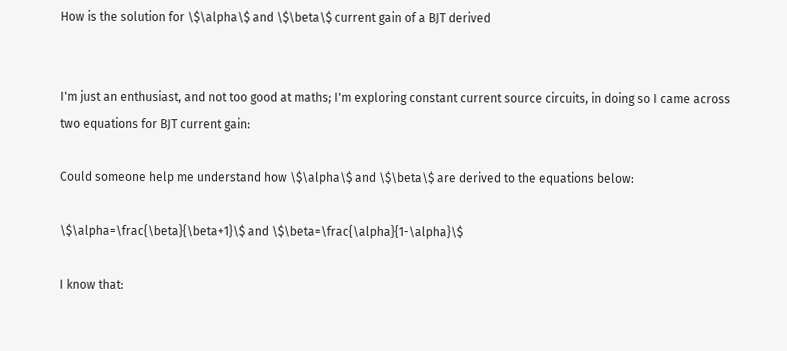How is the solution for \$\alpha\$ and \$\beta\$ current gain of a BJT derived


I'm just an enthusiast, and not too good at maths; I'm exploring constant current source circuits, in doing so I came across two equations for BJT current gain:

Could someone help me understand how \$\alpha\$ and \$\beta\$ are derived to the equations below:

\$\alpha=\frac{\beta}{\beta+1}\$ and \$\beta=\frac{\alpha}{1-\alpha}\$

I know that: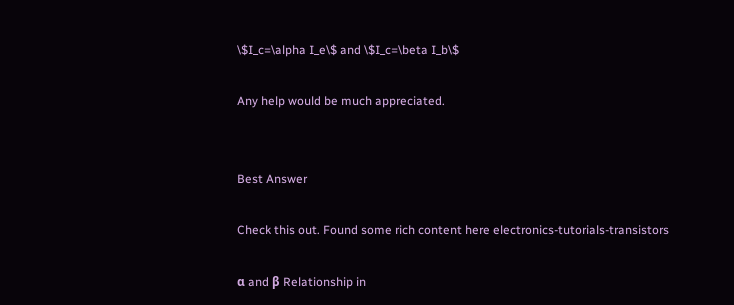\$I_c=\alpha I_e\$ and \$I_c=\beta I_b\$

Any help would be much appreciated.


Best Answer

Check this out. Found some rich content here electronics-tutorials-transistors

α and β Relationship in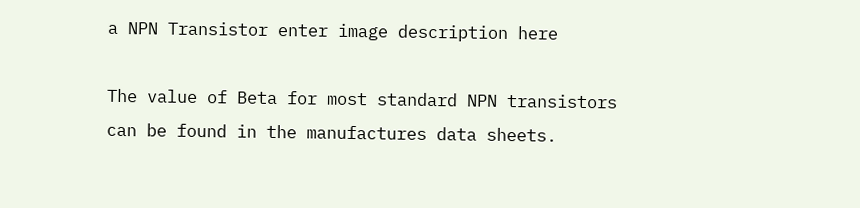a NPN Transistor enter image description here

The value of Beta for most standard NPN transistors can be found in the manufactures data sheets.